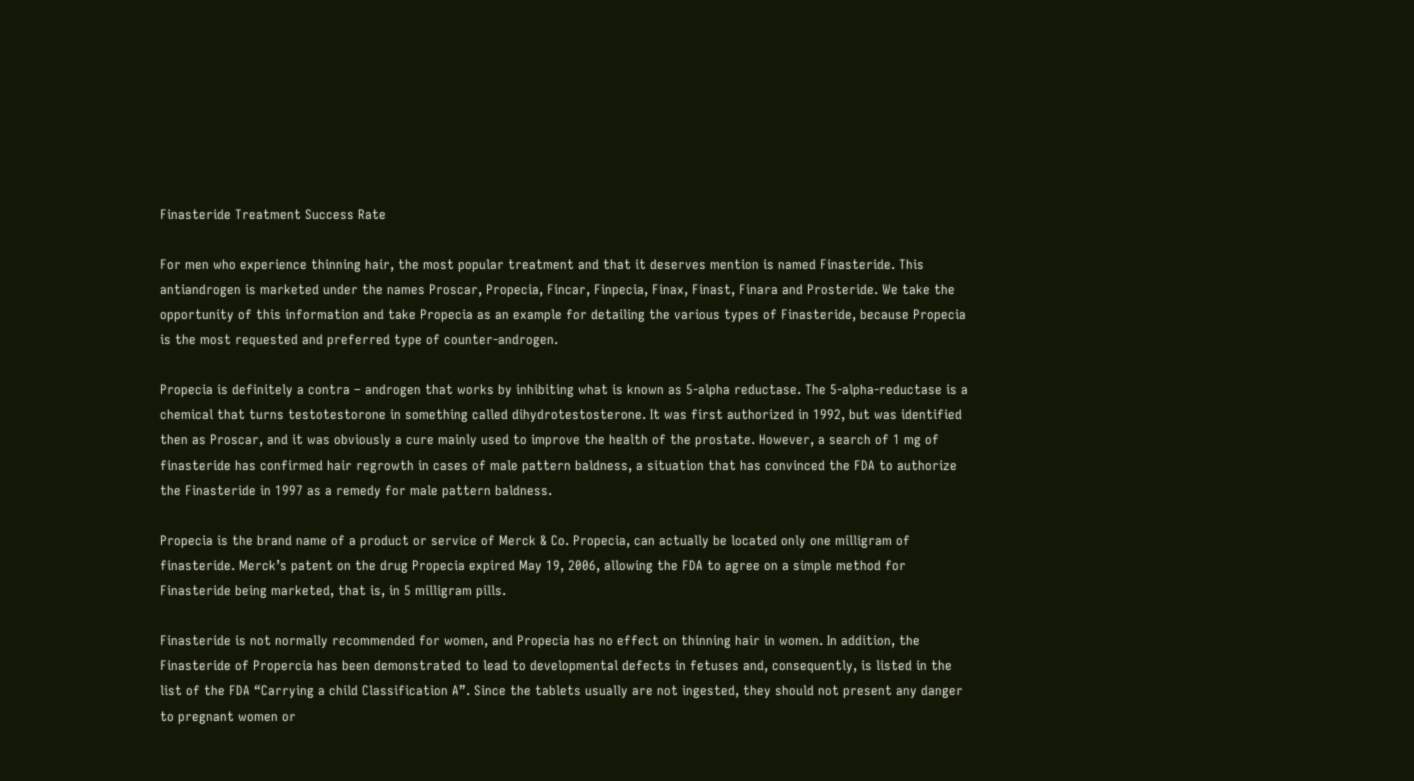Finasteride Treatment Success Rate

For men who experience thinning hair, the most popular treatment and that it deserves mention is named Finasteride. This antiandrogen is marketed under the names Proscar, Propecia, Fincar, Finpecia, Finax, Finast, Finara and Prosteride. We take the opportunity of this information and take Propecia as an example for detailing the various types of Finasteride, because Propecia is the most requested and preferred type of counter-androgen.

Propecia is definitely a contra – androgen that works by inhibiting what is known as 5-alpha reductase. The 5-alpha-reductase is a chemical that turns testotestorone in something called dihydrotestosterone. It was first authorized in 1992, but was identified then as Proscar, and it was obviously a cure mainly used to improve the health of the prostate. However, a search of 1 mg of finasteride has confirmed hair regrowth in cases of male pattern baldness, a situation that has convinced the FDA to authorize the Finasteride in 1997 as a remedy for male pattern baldness.

Propecia is the brand name of a product or service of Merck & Co. Propecia, can actually be located only one milligram of finasteride. Merck’s patent on the drug Propecia expired May 19, 2006, allowing the FDA to agree on a simple method for Finasteride being marketed, that is, in 5 milligram pills.

Finasteride is not normally recommended for women, and Propecia has no effect on thinning hair in women. In addition, the Finasteride of Propercia has been demonstrated to lead to developmental defects in fetuses and, consequently, is listed in the list of the FDA “Carrying a child Classification A”. Since the tablets usually are not ingested, they should not present any danger to pregnant women or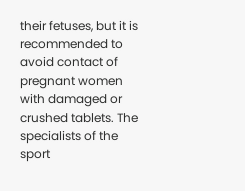their fetuses, but it is recommended to avoid contact of pregnant women with damaged or crushed tablets. The specialists of the sport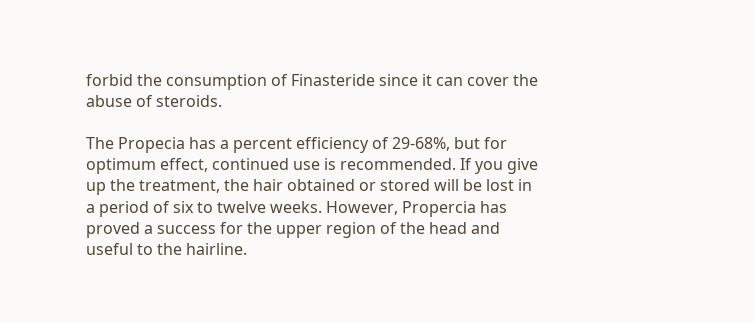forbid the consumption of Finasteride since it can cover the abuse of steroids.

The Propecia has a percent efficiency of 29-68%, but for optimum effect, continued use is recommended. If you give up the treatment, the hair obtained or stored will be lost in a period of six to twelve weeks. However, Propercia has proved a success for the upper region of the head and useful to the hairline.